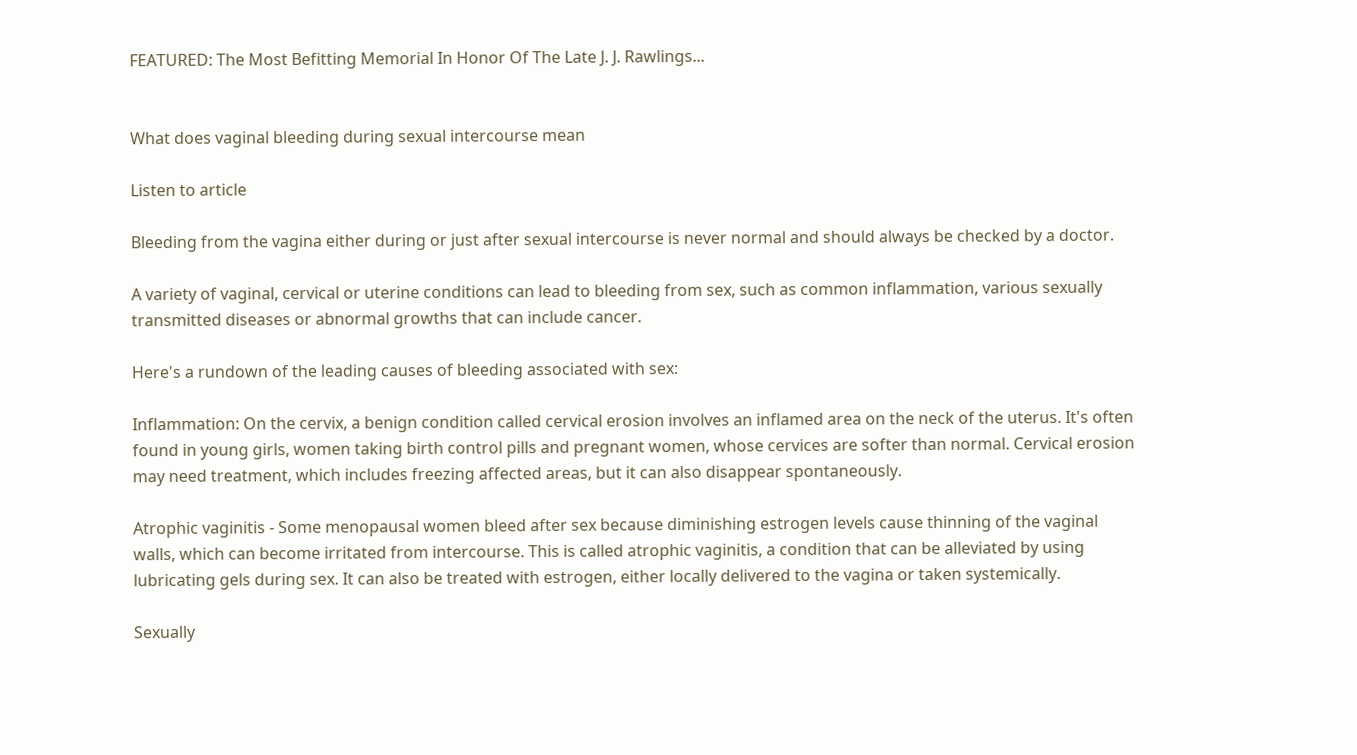FEATURED: The Most Befitting Memorial In Honor Of The Late J. J. Rawlings...


What does vaginal bleeding during sexual intercourse mean

Listen to article

Bleeding from the vagina either during or just after sexual intercourse is never normal and should always be checked by a doctor.

A variety of vaginal, cervical or uterine conditions can lead to bleeding from sex, such as common inflammation, various sexually transmitted diseases or abnormal growths that can include cancer.

Here's a rundown of the leading causes of bleeding associated with sex:

Inflammation: On the cervix, a benign condition called cervical erosion involves an inflamed area on the neck of the uterus. It's often found in young girls, women taking birth control pills and pregnant women, whose cervices are softer than normal. Cervical erosion may need treatment, which includes freezing affected areas, but it can also disappear spontaneously.

Atrophic vaginitis - Some menopausal women bleed after sex because diminishing estrogen levels cause thinning of the vaginal walls, which can become irritated from intercourse. This is called atrophic vaginitis, a condition that can be alleviated by using lubricating gels during sex. It can also be treated with estrogen, either locally delivered to the vagina or taken systemically.

Sexually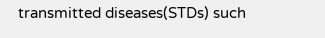transmitted diseases(STDs) such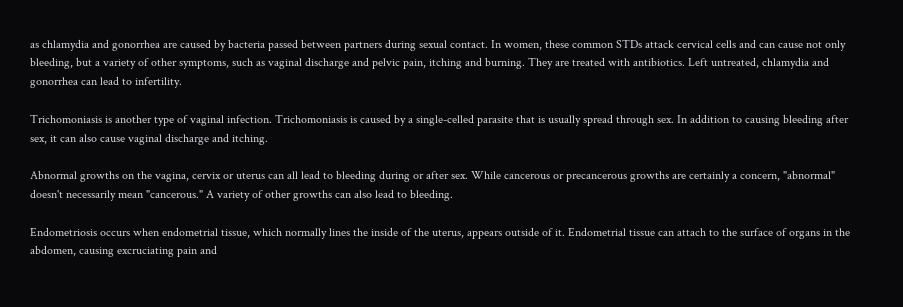as chlamydia and gonorrhea are caused by bacteria passed between partners during sexual contact. In women, these common STDs attack cervical cells and can cause not only bleeding, but a variety of other symptoms, such as vaginal discharge and pelvic pain, itching and burning. They are treated with antibiotics. Left untreated, chlamydia and gonorrhea can lead to infertility.

Trichomoniasis is another type of vaginal infection. Trichomoniasis is caused by a single-celled parasite that is usually spread through sex. In addition to causing bleeding after sex, it can also cause vaginal discharge and itching.

Abnormal growths on the vagina, cervix or uterus can all lead to bleeding during or after sex. While cancerous or precancerous growths are certainly a concern, "abnormal" doesn't necessarily mean "cancerous." A variety of other growths can also lead to bleeding.

Endometriosis occurs when endometrial tissue, which normally lines the inside of the uterus, appears outside of it. Endometrial tissue can attach to the surface of organs in the abdomen, causing excruciating pain and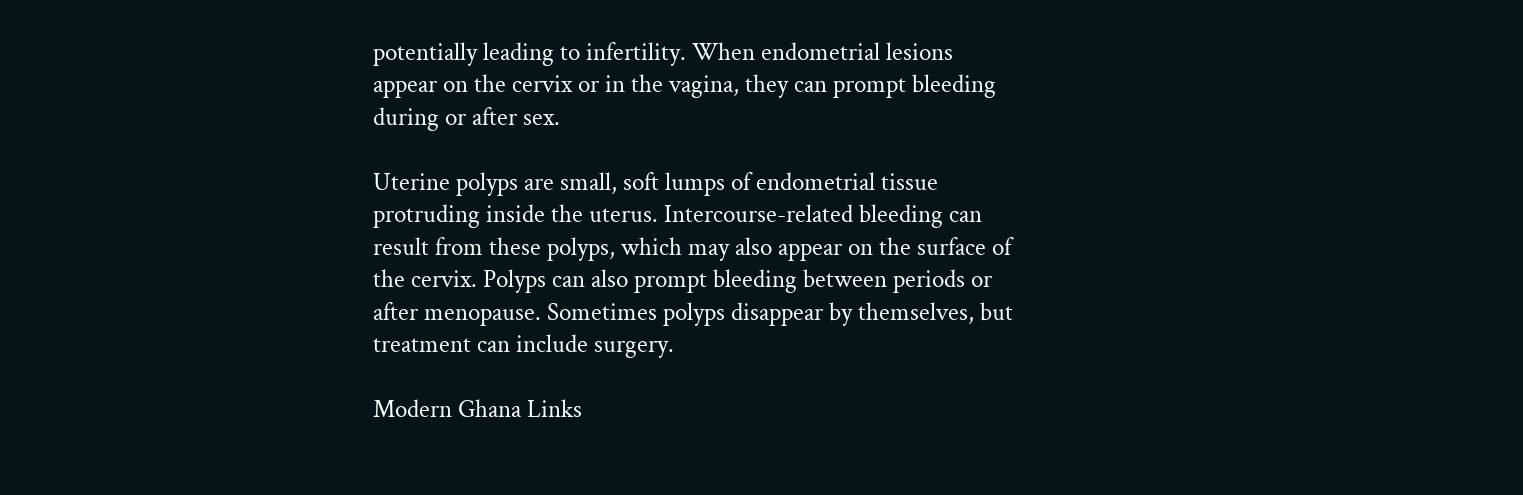potentially leading to infertility. When endometrial lesions appear on the cervix or in the vagina, they can prompt bleeding during or after sex.

Uterine polyps are small, soft lumps of endometrial tissue protruding inside the uterus. Intercourse-related bleeding can result from these polyps, which may also appear on the surface of the cervix. Polyps can also prompt bleeding between periods or after menopause. Sometimes polyps disappear by themselves, but treatment can include surgery.

Modern Ghana Links